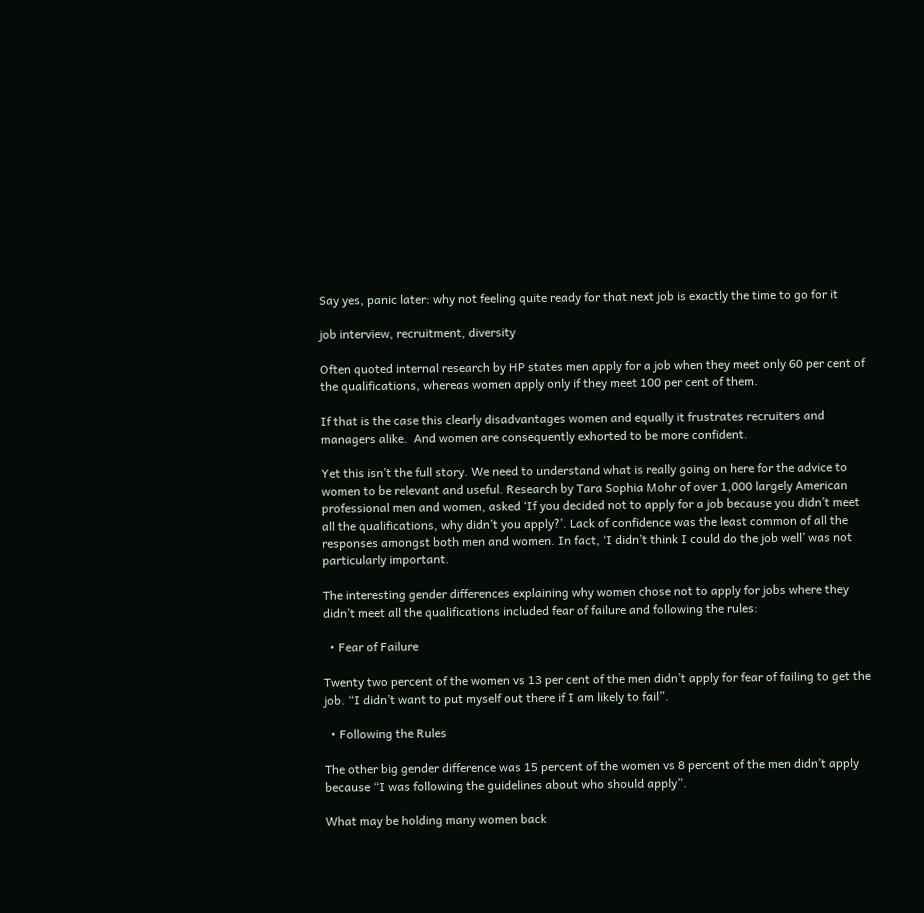Say yes, panic later: why not feeling quite ready for that next job is exactly the time to go for it

job interview, recruitment, diversity

Often quoted internal research by HP states men apply for a job when they meet only 60 per cent of the qualifications, whereas women apply only if they meet 100 per cent of them.

If that is the case this clearly disadvantages women and equally it frustrates recruiters and managers alike.  And women are consequently exhorted to be more confident.

Yet this isn’t the full story. We need to understand what is really going on here for the advice to women to be relevant and useful. Research by Tara Sophia Mohr of over 1,000 largely American professional men and women, asked ‘If you decided not to apply for a job because you didn’t meet all the qualifications, why didn’t you apply?’. Lack of confidence was the least common of all the responses amongst both men and women. In fact, ‘I didn’t think I could do the job well’ was not particularly important.

The interesting gender differences explaining why women chose not to apply for jobs where they didn’t meet all the qualifications included fear of failure and following the rules:

  • Fear of Failure

Twenty two percent of the women vs 13 per cent of the men didn’t apply for fear of failing to get the job. “I didn’t want to put myself out there if I am likely to fail”.

  • Following the Rules

The other big gender difference was 15 percent of the women vs 8 percent of the men didn’t apply because “I was following the guidelines about who should apply”.

What may be holding many women back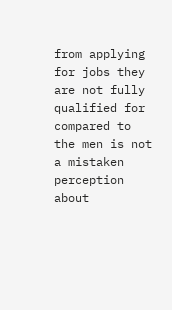from applying for jobs they are not fully qualified for compared to the men is not a mistaken perception about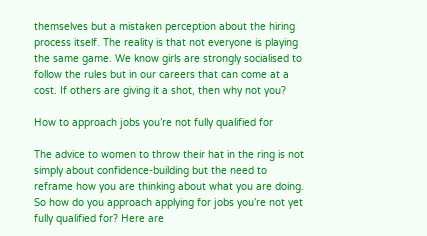themselves but a mistaken perception about the hiring process itself. The reality is that not everyone is playing the same game. We know girls are strongly socialised to follow the rules but in our careers that can come at a cost. If others are giving it a shot, then why not you?

How to approach jobs you’re not fully qualified for

The advice to women to throw their hat in the ring is not simply about confidence-building but the need to reframe how you are thinking about what you are doing.  So how do you approach applying for jobs you’re not yet fully qualified for? Here are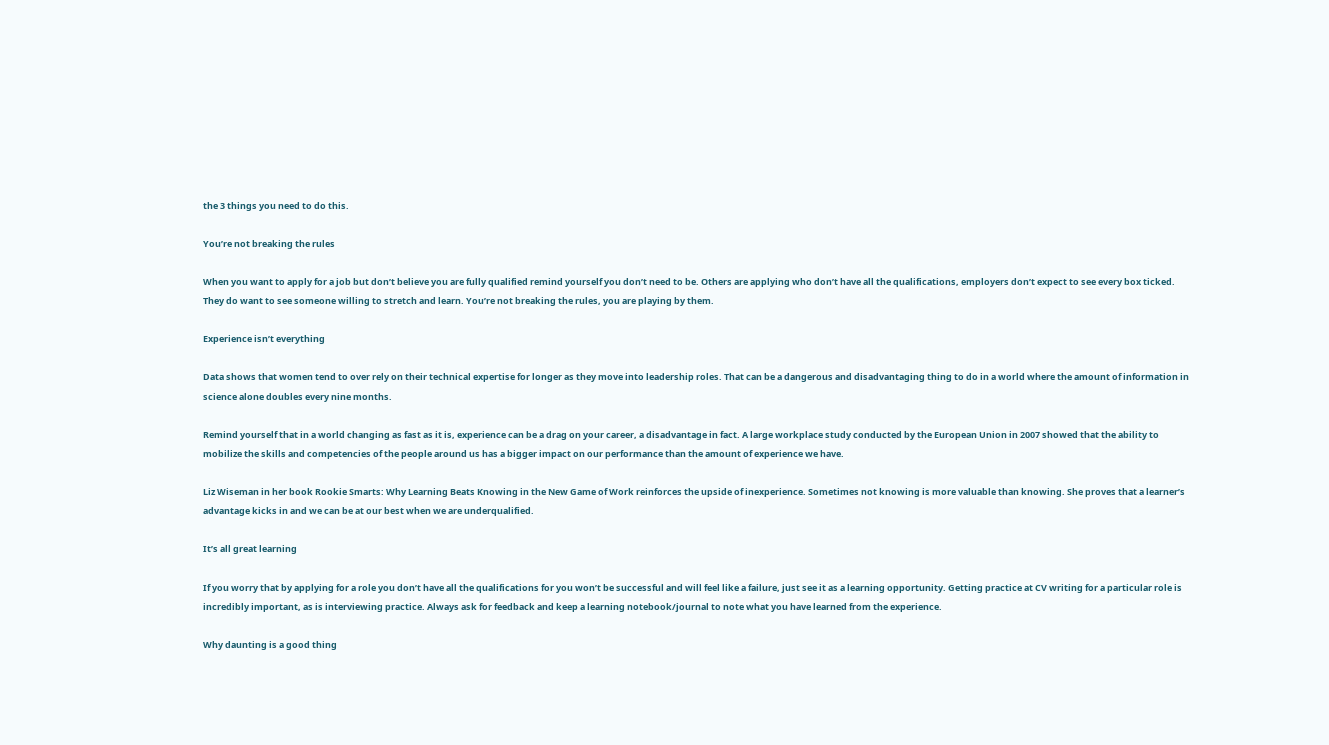the 3 things you need to do this.

You’re not breaking the rules

When you want to apply for a job but don’t believe you are fully qualified remind yourself you don’t need to be. Others are applying who don’t have all the qualifications, employers don’t expect to see every box ticked. They do want to see someone willing to stretch and learn. You’re not breaking the rules, you are playing by them.

Experience isn’t everything

Data shows that women tend to over rely on their technical expertise for longer as they move into leadership roles. That can be a dangerous and disadvantaging thing to do in a world where the amount of information in science alone doubles every nine months.

Remind yourself that in a world changing as fast as it is, experience can be a drag on your career, a disadvantage in fact. A large workplace study conducted by the European Union in 2007 showed that the ability to mobilize the skills and competencies of the people around us has a bigger impact on our performance than the amount of experience we have.

Liz Wiseman in her book Rookie Smarts: Why Learning Beats Knowing in the New Game of Work reinforces the upside of inexperience. Sometimes not knowing is more valuable than knowing. She proves that a learner’s advantage kicks in and we can be at our best when we are underqualified.

It’s all great learning

If you worry that by applying for a role you don’t have all the qualifications for you won’t be successful and will feel like a failure, just see it as a learning opportunity. Getting practice at CV writing for a particular role is incredibly important, as is interviewing practice. Always ask for feedback and keep a learning notebook/journal to note what you have learned from the experience.

Why daunting is a good thing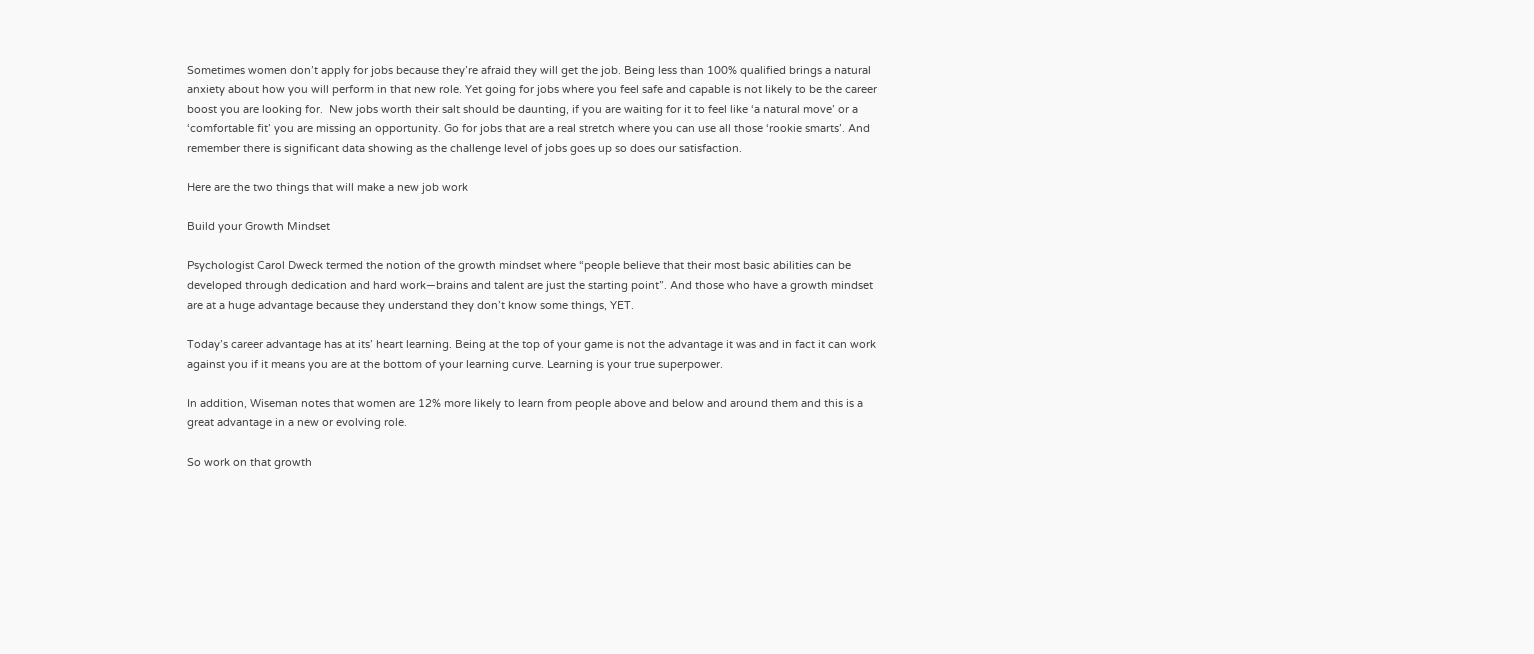Sometimes women don’t apply for jobs because they’re afraid they will get the job. Being less than 100% qualified brings a natural anxiety about how you will perform in that new role. Yet going for jobs where you feel safe and capable is not likely to be the career boost you are looking for.  New jobs worth their salt should be daunting, if you are waiting for it to feel like ‘a natural move’ or a ‘comfortable fit’ you are missing an opportunity. Go for jobs that are a real stretch where you can use all those ‘rookie smarts’. And remember there is significant data showing as the challenge level of jobs goes up so does our satisfaction.

Here are the two things that will make a new job work

Build your Growth Mindset

Psychologist Carol Dweck termed the notion of the growth mindset where “people believe that their most basic abilities can be developed through dedication and hard work—brains and talent are just the starting point”. And those who have a growth mindset are at a huge advantage because they understand they don’t know some things, YET.

Today’s career advantage has at its’ heart learning. Being at the top of your game is not the advantage it was and in fact it can work against you if it means you are at the bottom of your learning curve. Learning is your true superpower.

In addition, Wiseman notes that women are 12% more likely to learn from people above and below and around them and this is a great advantage in a new or evolving role.

So work on that growth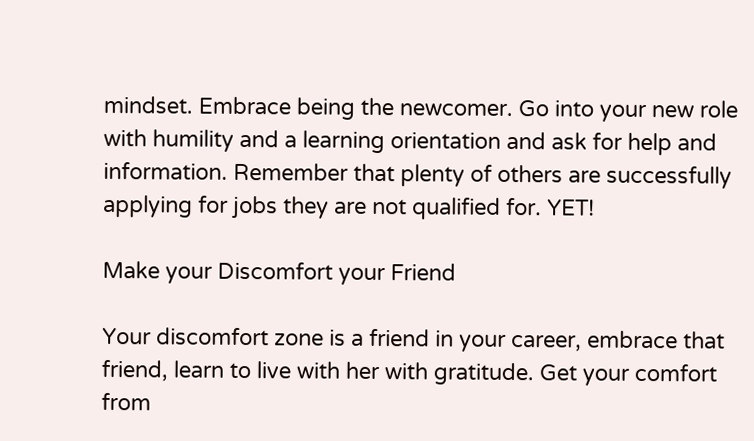mindset. Embrace being the newcomer. Go into your new role with humility and a learning orientation and ask for help and information. Remember that plenty of others are successfully applying for jobs they are not qualified for. YET!

Make your Discomfort your Friend

Your discomfort zone is a friend in your career, embrace that friend, learn to live with her with gratitude. Get your comfort from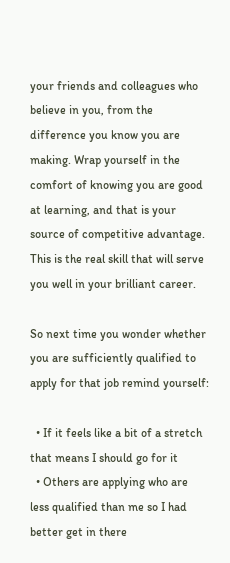your friends and colleagues who believe in you, from the difference you know you are making. Wrap yourself in the comfort of knowing you are good at learning, and that is your source of competitive advantage. This is the real skill that will serve you well in your brilliant career.

So next time you wonder whether you are sufficiently qualified to apply for that job remind yourself:

  • If it feels like a bit of a stretch that means I should go for it
  • Others are applying who are less qualified than me so I had better get in there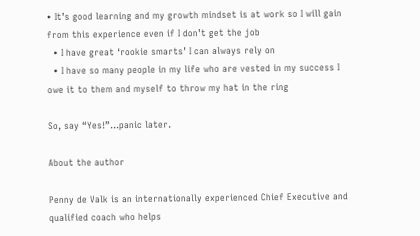• It’s good learning and my growth mindset is at work so I will gain from this experience even if I don’t get the job
  • I have great ‘rookie smarts’ I can always rely on
  • I have so many people in my life who are vested in my success I owe it to them and myself to throw my hat in the ring

So, say “Yes!”…panic later.

About the author

Penny de Valk is an internationally experienced Chief Executive and qualified coach who helps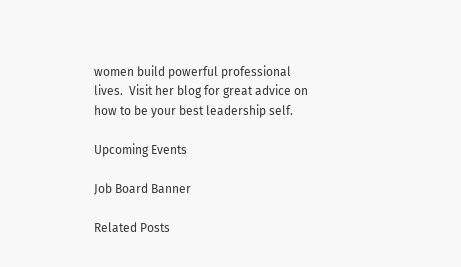women build powerful professional lives.  Visit her blog for great advice on how to be your best leadership self.

Upcoming Events

Job Board Banner

Related Posts